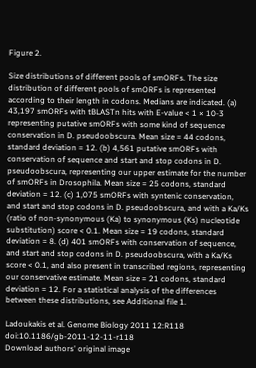Figure 2.

Size distributions of different pools of smORFs. The size distribution of different pools of smORFs is represented according to their length in codons. Medians are indicated. (a) 43,197 smORFs with tBLASTn hits with E-value < 1 × 10-3 representing putative smORFs with some kind of sequence conservation in D. pseudoobscura. Mean size = 44 codons, standard deviation = 12. (b) 4,561 putative smORFs with conservation of sequence and start and stop codons in D. pseudoobscura, representing our upper estimate for the number of smORFs in Drosophila. Mean size = 25 codons, standard deviation = 12. (c) 1,075 smORFs with syntenic conservation, and start and stop codons in D. pseudoobscura, and with a Ka/Ks (ratio of non-synonymous (Ka) to synonymous (Ks) nucleotide substitution) score < 0.1. Mean size = 19 codons, standard deviation = 8. (d) 401 smORFs with conservation of sequence, and start and stop codons in D. pseudoobscura, with a Ka/Ks score < 0.1, and also present in transcribed regions, representing our conservative estimate. Mean size = 21 codons, standard deviation = 12. For a statistical analysis of the differences between these distributions, see Additional file 1.

Ladoukakis et al. Genome Biology 2011 12:R118   doi:10.1186/gb-2011-12-11-r118
Download authors' original image